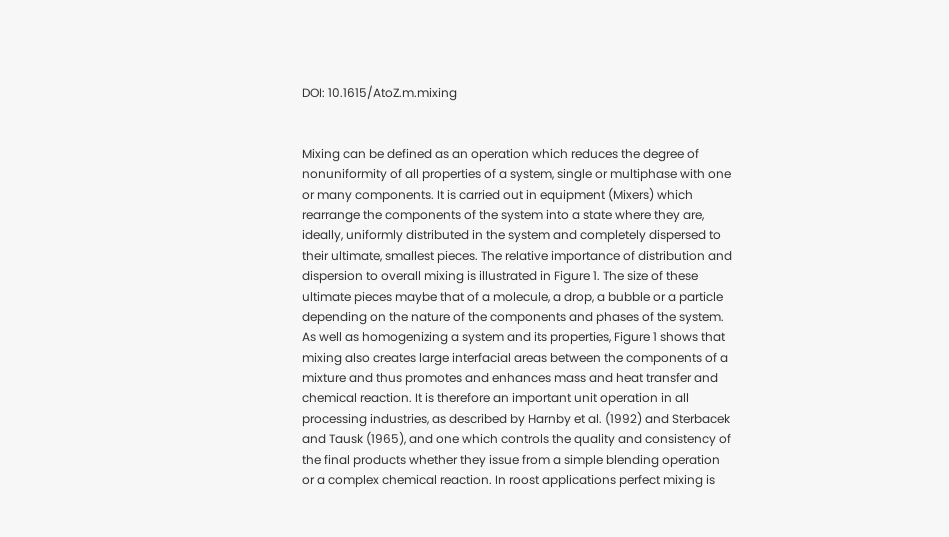DOI: 10.1615/AtoZ.m.mixing


Mixing can be defined as an operation which reduces the degree of nonuniformity of all properties of a system, single or multiphase with one or many components. It is carried out in equipment (Mixers) which rearrange the components of the system into a state where they are, ideally, uniformly distributed in the system and completely dispersed to their ultimate, smallest pieces. The relative importance of distribution and dispersion to overall mixing is illustrated in Figure 1. The size of these ultimate pieces maybe that of a molecule, a drop, a bubble or a particle depending on the nature of the components and phases of the system. As well as homogenizing a system and its properties, Figure 1 shows that mixing also creates large interfacial areas between the components of a mixture and thus promotes and enhances mass and heat transfer and chemical reaction. It is therefore an important unit operation in all processing industries, as described by Harnby et al. (1992) and Sterbacek and Tausk (1965), and one which controls the quality and consistency of the final products whether they issue from a simple blending operation or a complex chemical reaction. In roost applications perfect mixing is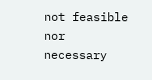not feasible nor necessary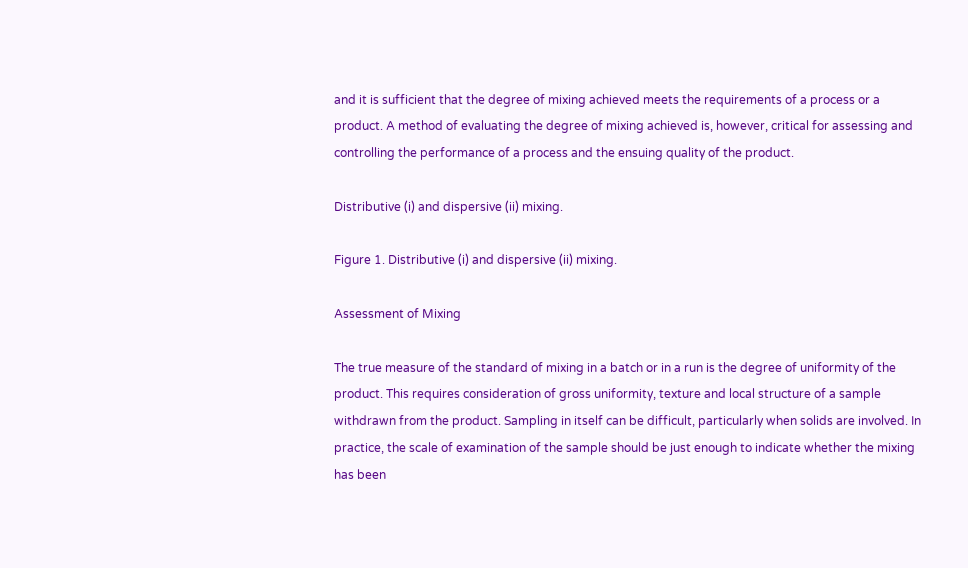and it is sufficient that the degree of mixing achieved meets the requirements of a process or a product. A method of evaluating the degree of mixing achieved is, however, critical for assessing and controlling the performance of a process and the ensuing quality of the product.

Distributive (i) and dispersive (ii) mixing.

Figure 1. Distributive (i) and dispersive (ii) mixing.

Assessment of Mixing

The true measure of the standard of mixing in a batch or in a run is the degree of uniformity of the product. This requires consideration of gross uniformity, texture and local structure of a sample withdrawn from the product. Sampling in itself can be difficult, particularly when solids are involved. In practice, the scale of examination of the sample should be just enough to indicate whether the mixing has been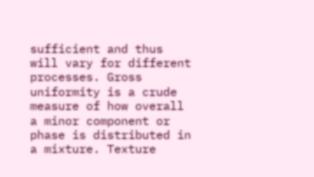sufficient and thus will vary for different processes. Gross uniformity is a crude measure of how overall a minor component or phase is distributed in a mixture. Texture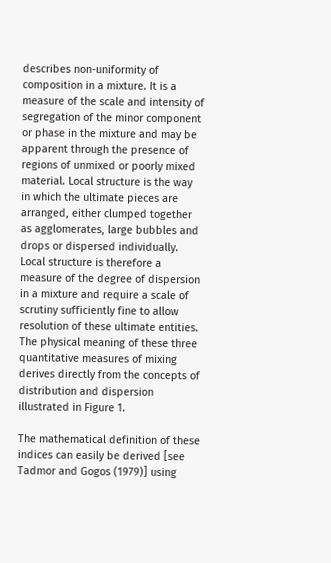describes non-uniformity of composition in a mixture. It is a measure of the scale and intensity of segregation of the minor component or phase in the mixture and may be apparent through the presence of regions of unmixed or poorly mixed material. Local structure is the way in which the ultimate pieces are arranged, either clumped together as agglomerates, large bubbles and drops or dispersed individually. Local structure is therefore a measure of the degree of dispersion in a mixture and require a scale of scrutiny sufficiently fine to allow resolution of these ultimate entities. The physical meaning of these three quantitative measures of mixing derives directly from the concepts of distribution and dispersion illustrated in Figure 1.

The mathematical definition of these indices can easily be derived [see Tadmor and Gogos (1979)] using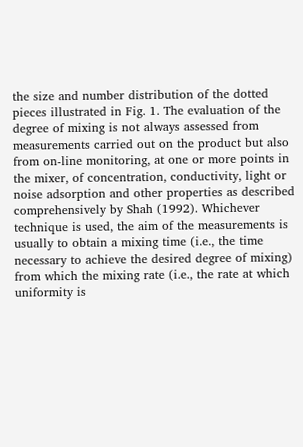the size and number distribution of the dotted pieces illustrated in Fig. 1. The evaluation of the degree of mixing is not always assessed from measurements carried out on the product but also from on-line monitoring, at one or more points in the mixer, of concentration, conductivity, light or noise adsorption and other properties as described comprehensively by Shah (1992). Whichever technique is used, the aim of the measurements is usually to obtain a mixing time (i.e., the time necessary to achieve the desired degree of mixing) from which the mixing rate (i.e., the rate at which uniformity is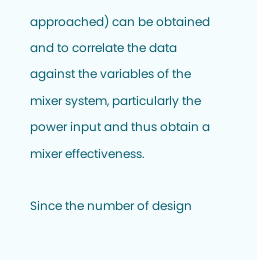approached) can be obtained and to correlate the data against the variables of the mixer system, particularly the power input and thus obtain a mixer effectiveness.

Since the number of design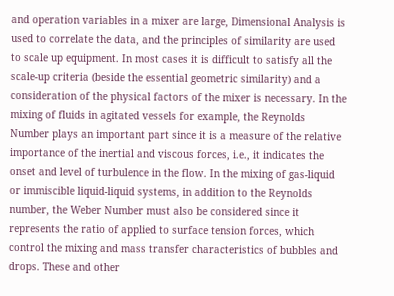and operation variables in a mixer are large, Dimensional Analysis is used to correlate the data, and the principles of similarity are used to scale up equipment. In most cases it is difficult to satisfy all the scale-up criteria (beside the essential geometric similarity) and a consideration of the physical factors of the mixer is necessary. In the mixing of fluids in agitated vessels for example, the Reynolds Number plays an important part since it is a measure of the relative importance of the inertial and viscous forces, i.e., it indicates the onset and level of turbulence in the flow. In the mixing of gas-liquid or immiscible liquid-liquid systems, in addition to the Reynolds number, the Weber Number must also be considered since it represents the ratio of applied to surface tension forces, which control the mixing and mass transfer characteristics of bubbles and drops. These and other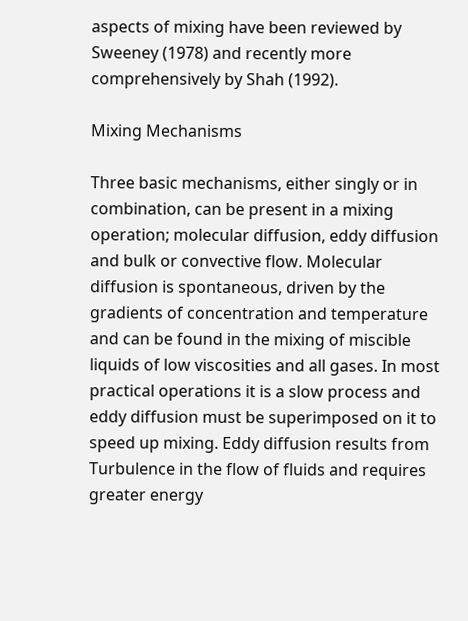aspects of mixing have been reviewed by Sweeney (1978) and recently more comprehensively by Shah (1992).

Mixing Mechanisms

Three basic mechanisms, either singly or in combination, can be present in a mixing operation; molecular diffusion, eddy diffusion and bulk or convective flow. Molecular diffusion is spontaneous, driven by the gradients of concentration and temperature and can be found in the mixing of miscible liquids of low viscosities and all gases. In most practical operations it is a slow process and eddy diffusion must be superimposed on it to speed up mixing. Eddy diffusion results from Turbulence in the flow of fluids and requires greater energy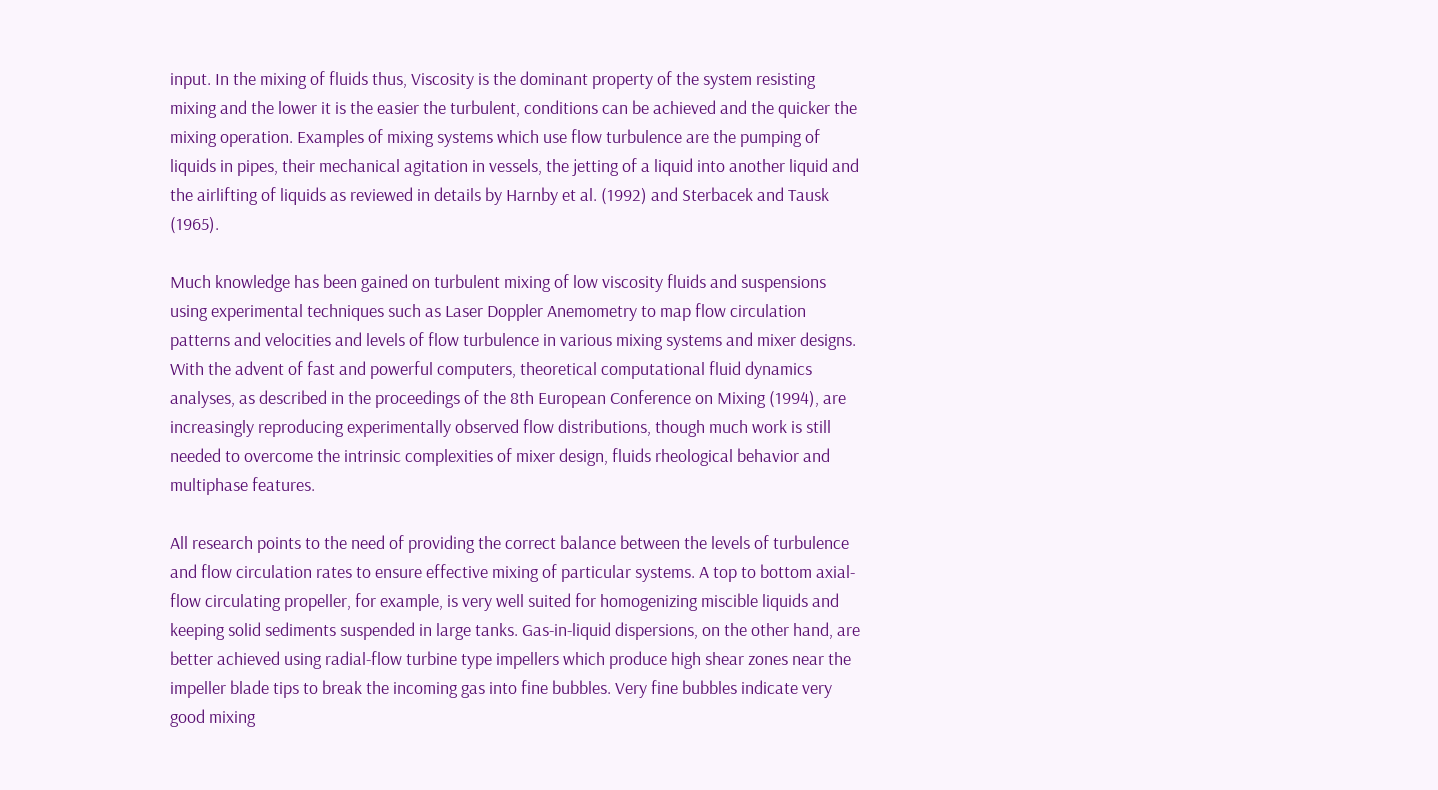input. In the mixing of fluids thus, Viscosity is the dominant property of the system resisting mixing and the lower it is the easier the turbulent, conditions can be achieved and the quicker the mixing operation. Examples of mixing systems which use flow turbulence are the pumping of liquids in pipes, their mechanical agitation in vessels, the jetting of a liquid into another liquid and the airlifting of liquids as reviewed in details by Harnby et al. (1992) and Sterbacek and Tausk (1965).

Much knowledge has been gained on turbulent mixing of low viscosity fluids and suspensions using experimental techniques such as Laser Doppler Anemometry to map flow circulation patterns and velocities and levels of flow turbulence in various mixing systems and mixer designs. With the advent of fast and powerful computers, theoretical computational fluid dynamics analyses, as described in the proceedings of the 8th European Conference on Mixing (1994), are increasingly reproducing experimentally observed flow distributions, though much work is still needed to overcome the intrinsic complexities of mixer design, fluids rheological behavior and multiphase features.

All research points to the need of providing the correct balance between the levels of turbulence and flow circulation rates to ensure effective mixing of particular systems. A top to bottom axial-flow circulating propeller, for example, is very well suited for homogenizing miscible liquids and keeping solid sediments suspended in large tanks. Gas-in-liquid dispersions, on the other hand, are better achieved using radial-flow turbine type impellers which produce high shear zones near the impeller blade tips to break the incoming gas into fine bubbles. Very fine bubbles indicate very good mixing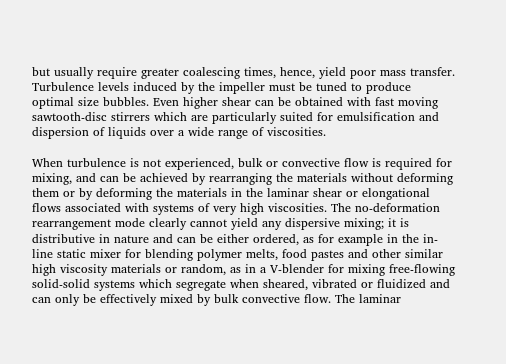but usually require greater coalescing times, hence, yield poor mass transfer. Turbulence levels induced by the impeller must be tuned to produce optimal size bubbles. Even higher shear can be obtained with fast moving sawtooth-disc stirrers which are particularly suited for emulsification and dispersion of liquids over a wide range of viscosities.

When turbulence is not experienced, bulk or convective flow is required for mixing, and can be achieved by rearranging the materials without deforming them or by deforming the materials in the laminar shear or elongational flows associated with systems of very high viscosities. The no-deformation rearrangement mode clearly cannot yield any dispersive mixing; it is distributive in nature and can be either ordered, as for example in the in-line static mixer for blending polymer melts, food pastes and other similar high viscosity materials or random, as in a V-blender for mixing free-flowing solid-solid systems which segregate when sheared, vibrated or fluidized and can only be effectively mixed by bulk convective flow. The laminar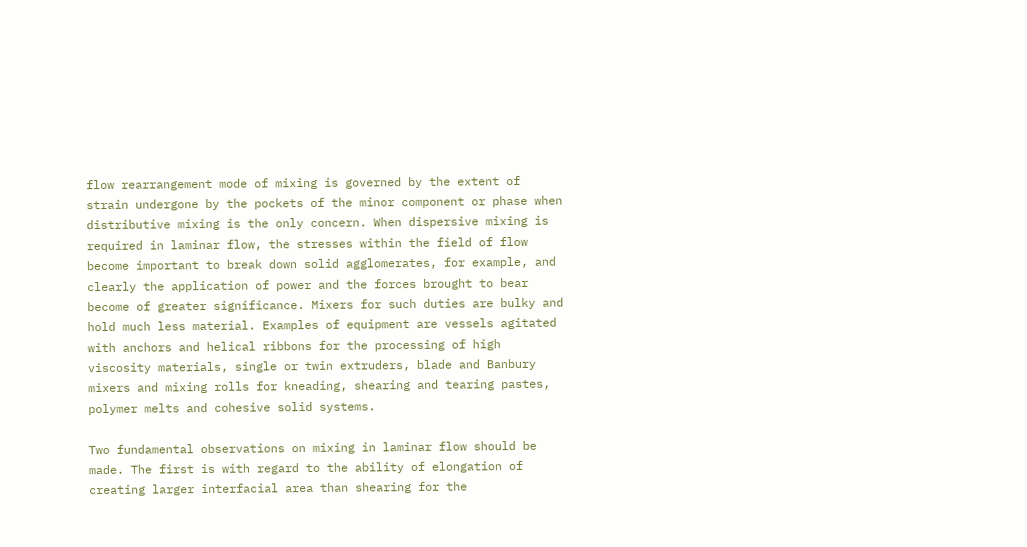flow rearrangement mode of mixing is governed by the extent of strain undergone by the pockets of the minor component or phase when distributive mixing is the only concern. When dispersive mixing is required in laminar flow, the stresses within the field of flow become important to break down solid agglomerates, for example, and clearly the application of power and the forces brought to bear become of greater significance. Mixers for such duties are bulky and hold much less material. Examples of equipment are vessels agitated with anchors and helical ribbons for the processing of high viscosity materials, single or twin extruders, blade and Banbury mixers and mixing rolls for kneading, shearing and tearing pastes, polymer melts and cohesive solid systems.

Two fundamental observations on mixing in laminar flow should be made. The first is with regard to the ability of elongation of creating larger interfacial area than shearing for the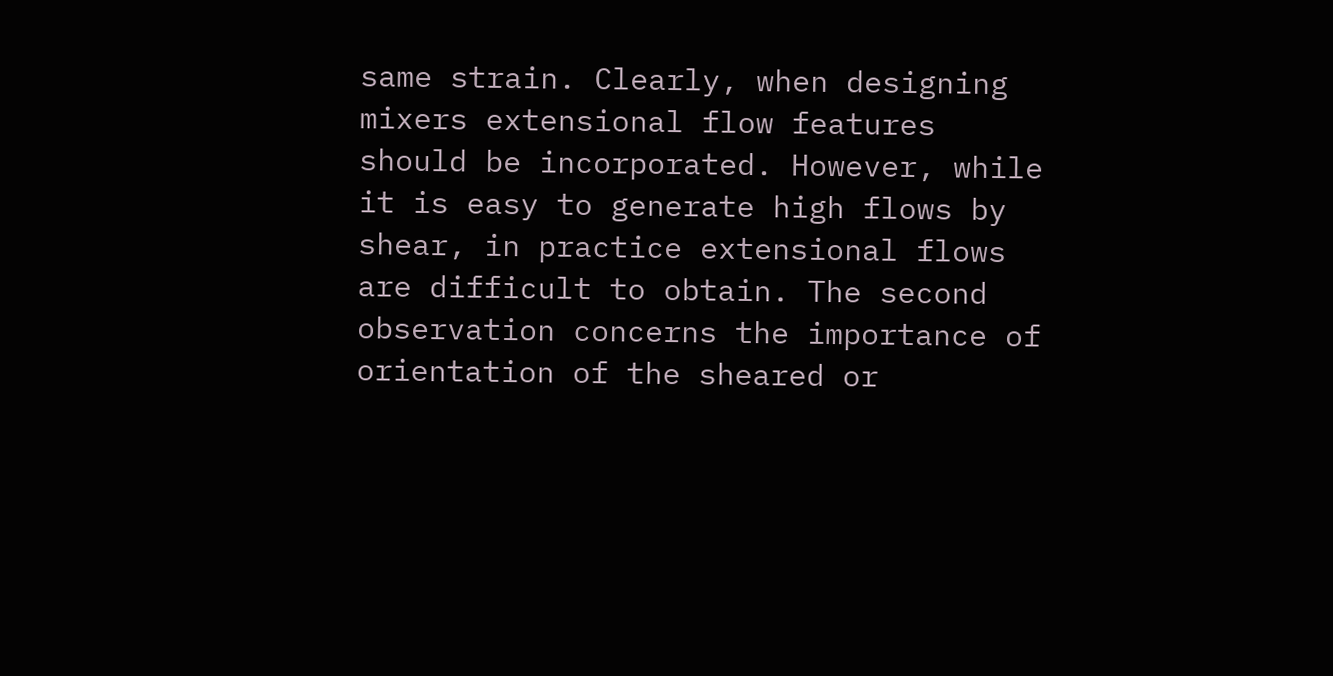same strain. Clearly, when designing mixers extensional flow features should be incorporated. However, while it is easy to generate high flows by shear, in practice extensional flows are difficult to obtain. The second observation concerns the importance of orientation of the sheared or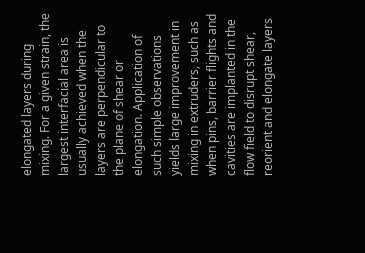elongated layers during mixing. For a given strain, the largest interfacial area is usually achieved when the layers are perpendicular to the plane of shear or elongation. Application of such simple observations yields large improvement in mixing in extruders, such as when pins, barrier flights and cavities are implanted in the flow field to disrupt shear, reorient and elongate layers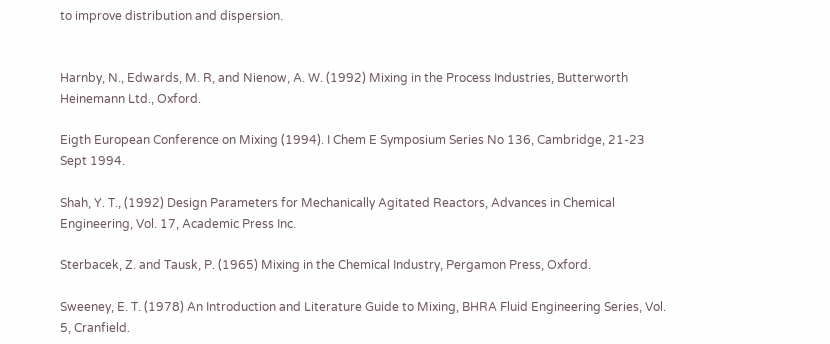to improve distribution and dispersion.


Harnby, N., Edwards, M. R, and Nienow, A. W. (1992) Mixing in the Process Industries, Butterworth Heinemann Ltd., Oxford.

Eigth European Conference on Mixing (1994). I Chem E Symposium Series No 136, Cambridge, 21-23 Sept 1994.

Shah, Y. T., (1992) Design Parameters for Mechanically Agitated Reactors, Advances in Chemical Engineering, Vol. 17, Academic Press Inc.

Sterbacek, Z. and Tausk, P. (1965) Mixing in the Chemical Industry, Pergamon Press, Oxford.

Sweeney, E. T. (1978) An Introduction and Literature Guide to Mixing, BHRA Fluid Engineering Series, Vol. 5, Cranfield.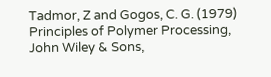Tadmor, Z and Gogos, C. G. (1979) Principles of Polymer Processing, John Wiley & Sons,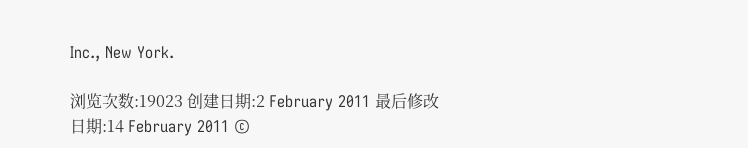Inc., New York.

浏览次数:19023 创建日期:2 February 2011 最后修改日期:14 February 2011 ©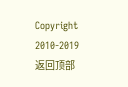Copyright 2010-2019 返回顶部